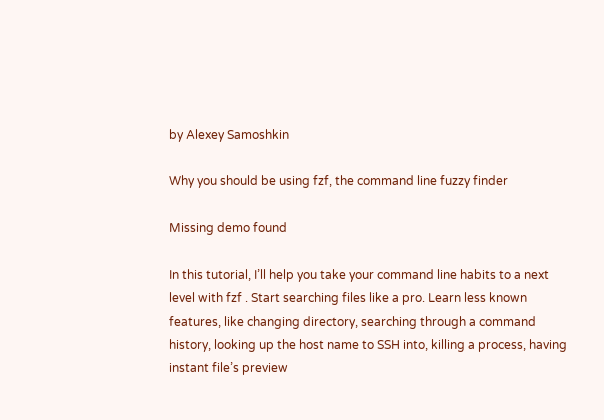by Alexey Samoshkin

Why you should be using fzf, the command line fuzzy finder

Missing demo found

In this tutorial, I’ll help you take your command line habits to a next level with fzf . Start searching files like a pro. Learn less known features, like changing directory, searching through a command history, looking up the host name to SSH into, killing a process, having instant file’s preview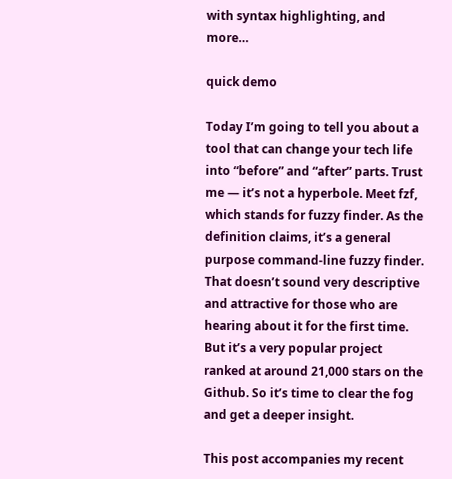with syntax highlighting, and more…

quick demo

Today I’m going to tell you about a tool that can change your tech life into “before” and “after” parts. Trust me — it’s not a hyperbole. Meet fzf, which stands for fuzzy finder. As the definition claims, it’s a general purpose command-line fuzzy finder. That doesn’t sound very descriptive and attractive for those who are hearing about it for the first time. But it’s a very popular project ranked at around 21,000 stars on the Github. So it’s time to clear the fog and get a deeper insight.

This post accompanies my recent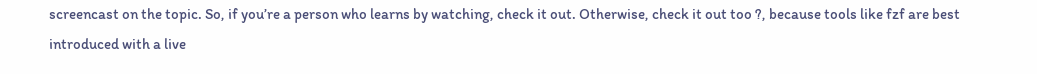screencast on the topic. So, if you’re a person who learns by watching, check it out. Otherwise, check it out too ?, because tools like fzf are best introduced with a live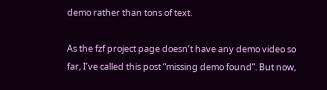demo rather than tons of text.

As the fzf project page doesn’t have any demo video so far, I’ve called this post “missing demo found”. But now,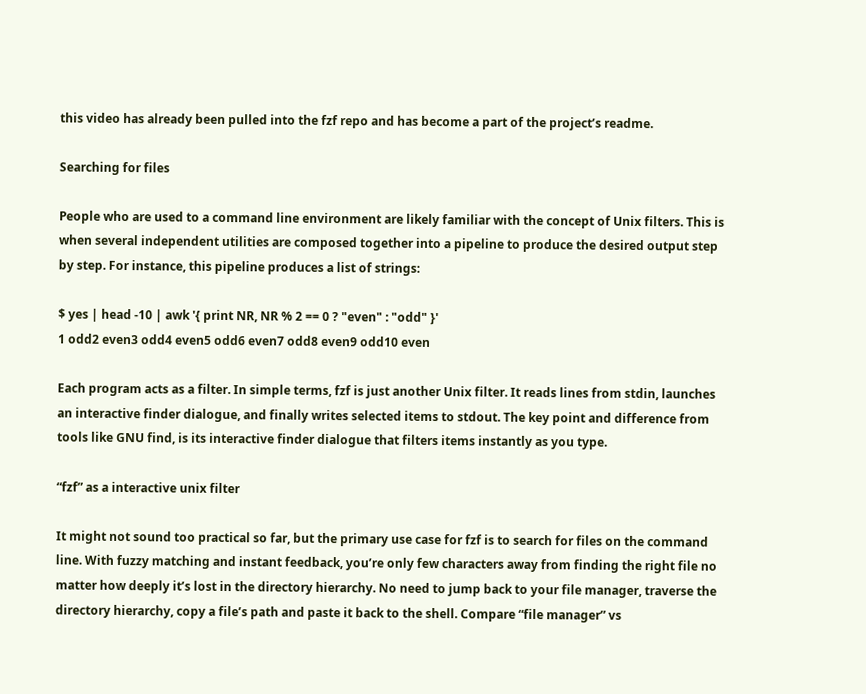this video has already been pulled into the fzf repo and has become a part of the project’s readme.

Searching for files

People who are used to a command line environment are likely familiar with the concept of Unix filters. This is when several independent utilities are composed together into a pipeline to produce the desired output step by step. For instance, this pipeline produces a list of strings:

$ yes | head -10 | awk '{ print NR, NR % 2 == 0 ? "even" : "odd" }'
1 odd2 even3 odd4 even5 odd6 even7 odd8 even9 odd10 even

Each program acts as a filter. In simple terms, fzf is just another Unix filter. It reads lines from stdin, launches an interactive finder dialogue, and finally writes selected items to stdout. The key point and difference from tools like GNU find, is its interactive finder dialogue that filters items instantly as you type.

“fzf” as a interactive unix filter

It might not sound too practical so far, but the primary use case for fzf is to search for files on the command line. With fuzzy matching and instant feedback, you’re only few characters away from finding the right file no matter how deeply it’s lost in the directory hierarchy. No need to jump back to your file manager, traverse the directory hierarchy, copy a file’s path and paste it back to the shell. Compare “file manager” vs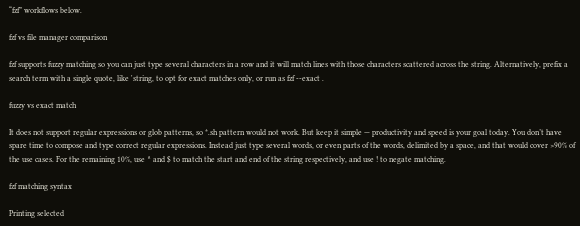“fzf” workflows below.

fzf vs file manager comparison

fzf supports fuzzy matching so you can just type several characters in a row and it will match lines with those characters scattered across the string. Alternatively, prefix a search term with a single quote, like 'string, to opt for exact matches only, or run as fzf --exact .

fuzzy vs exact match

It does not support regular expressions or glob patterns, so *.sh pattern would not work. But keep it simple — productivity and speed is your goal today. You don’t have spare time to compose and type correct regular expressions. Instead just type several words, or even parts of the words, delimited by a space, and that would cover >90% of the use cases. For the remaining 10%, use ^ and $ to match the start and end of the string respectively, and use ! to negate matching.

fzf matching syntax

Printing selected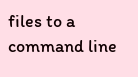files to a command line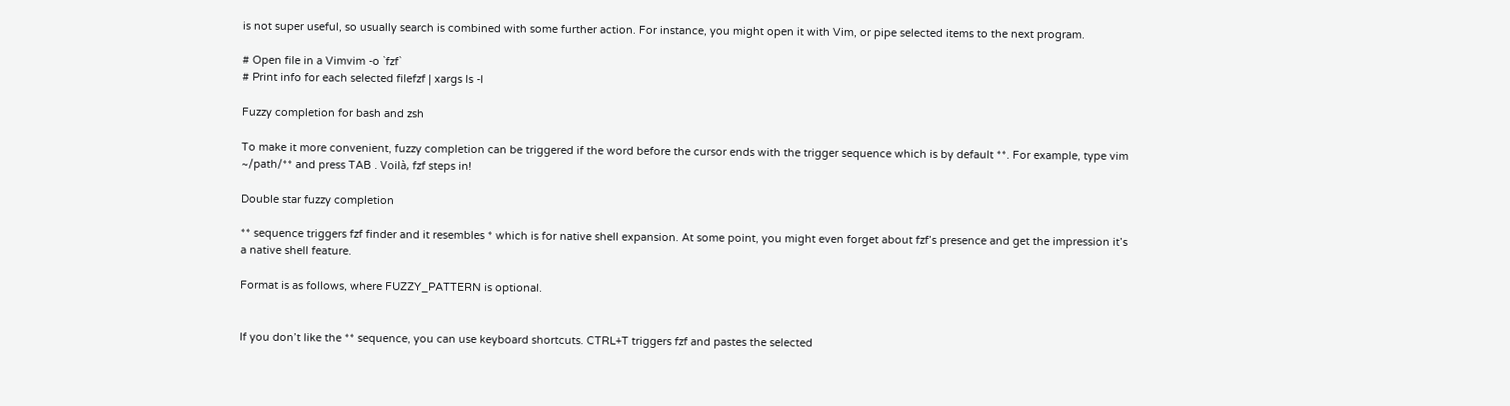is not super useful, so usually search is combined with some further action. For instance, you might open it with Vim, or pipe selected items to the next program.

# Open file in a Vimvim -o `fzf`
# Print info for each selected filefzf | xargs ls -l

Fuzzy completion for bash and zsh

To make it more convenient, fuzzy completion can be triggered if the word before the cursor ends with the trigger sequence which is by default **. For example, type vim ~/path/** and press TAB . Voilà, fzf steps in!

Double star fuzzy completion

** sequence triggers fzf finder and it resembles * which is for native shell expansion. At some point, you might even forget about fzf’s presence and get the impression it’s a native shell feature.

Format is as follows, where FUZZY_PATTERN is optional.


If you don’t like the ** sequence, you can use keyboard shortcuts. CTRL+T triggers fzf and pastes the selected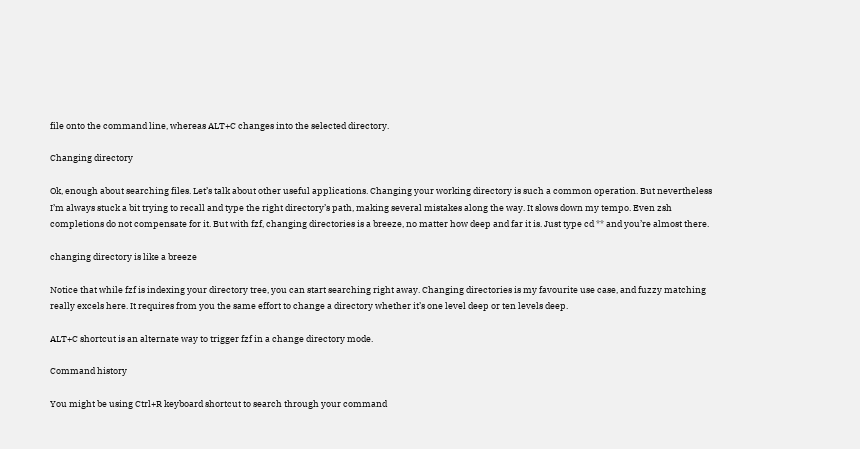file onto the command line, whereas ALT+C changes into the selected directory.

Changing directory

Ok, enough about searching files. Let’s talk about other useful applications. Changing your working directory is such a common operation. But nevertheless I’m always stuck a bit trying to recall and type the right directory’s path, making several mistakes along the way. It slows down my tempo. Even zsh completions do not compensate for it. But with fzf, changing directories is a breeze, no matter how deep and far it is. Just type cd ** and you’re almost there.

changing directory is like a breeze

Notice that while fzf is indexing your directory tree, you can start searching right away. Changing directories is my favourite use case, and fuzzy matching really excels here. It requires from you the same effort to change a directory whether it’s one level deep or ten levels deep.

ALT+C shortcut is an alternate way to trigger fzf in a change directory mode.

Command history

You might be using Ctrl+R keyboard shortcut to search through your command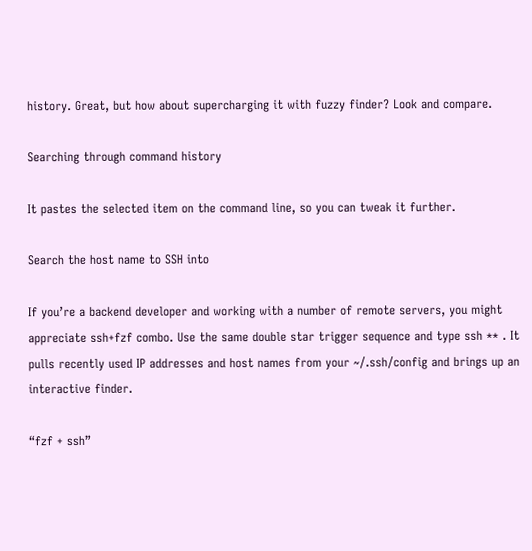history. Great, but how about supercharging it with fuzzy finder? Look and compare.

Searching through command history

It pastes the selected item on the command line, so you can tweak it further.

Search the host name to SSH into

If you’re a backend developer and working with a number of remote servers, you might appreciate ssh+fzf combo. Use the same double star trigger sequence and type ssh ** . It pulls recently used IP addresses and host names from your ~/.ssh/config and brings up an interactive finder.

“fzf + ssh”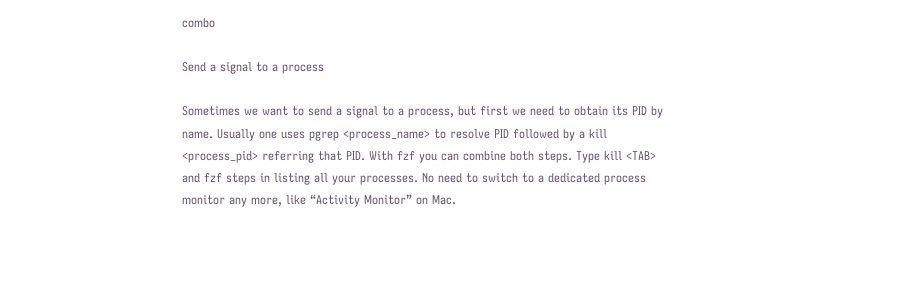combo

Send a signal to a process

Sometimes we want to send a signal to a process, but first we need to obtain its PID by name. Usually one uses pgrep <process_name> to resolve PID followed by a kill <process_pid> referring that PID. With fzf you can combine both steps. Type kill <TAB> and fzf steps in listing all your processes. No need to switch to a dedicated process monitor any more, like “Activity Monitor” on Mac.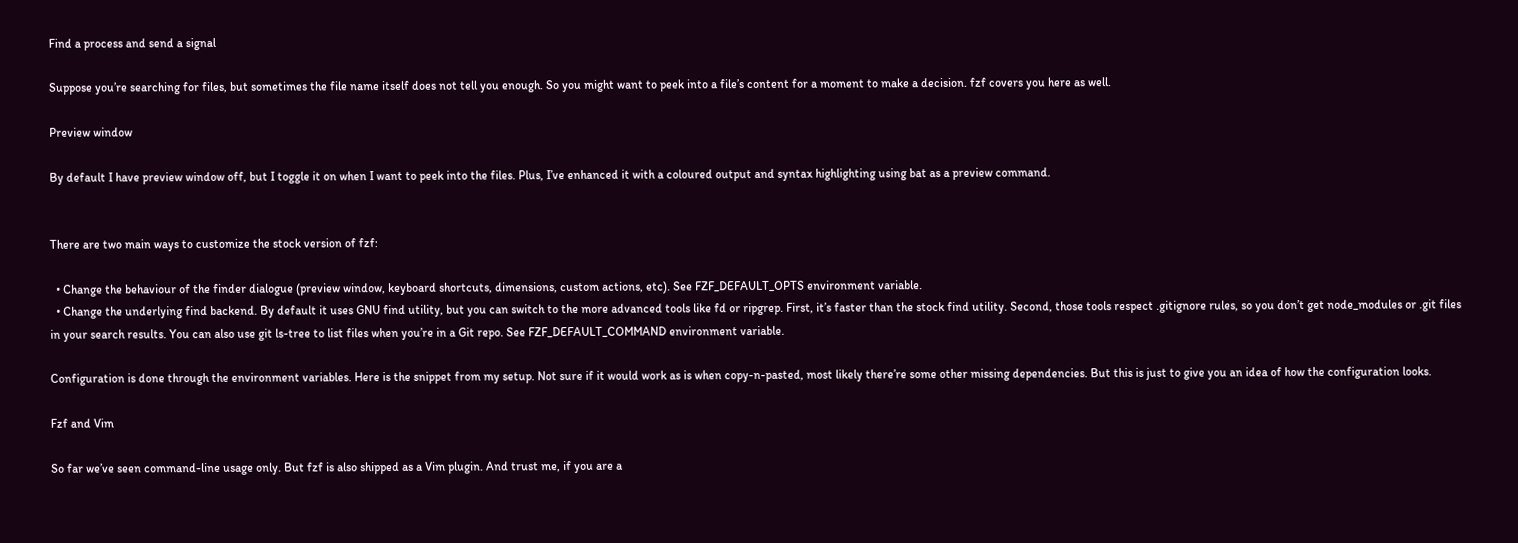Find a process and send a signal

Suppose you’re searching for files, but sometimes the file name itself does not tell you enough. So you might want to peek into a file’s content for a moment to make a decision. fzf covers you here as well.

Preview window

By default I have preview window off, but I toggle it on when I want to peek into the files. Plus, I’ve enhanced it with a coloured output and syntax highlighting using bat as a preview command.


There are two main ways to customize the stock version of fzf:

  • Change the behaviour of the finder dialogue (preview window, keyboard shortcuts, dimensions, custom actions, etc). See FZF_DEFAULT_OPTS environment variable.
  • Change the underlying find backend. By default it uses GNU find utility, but you can switch to the more advanced tools like fd or ripgrep. First, it’s faster than the stock find utility. Second, those tools respect .gitignore rules, so you don’t get node_modules or .git files in your search results. You can also use git ls-tree to list files when you’re in a Git repo. See FZF_DEFAULT_COMMAND environment variable.

Configuration is done through the environment variables. Here is the snippet from my setup. Not sure if it would work as is when copy-n-pasted, most likely there’re some other missing dependencies. But this is just to give you an idea of how the configuration looks.

Fzf and Vim

So far we’ve seen command-line usage only. But fzf is also shipped as a Vim plugin. And trust me, if you are a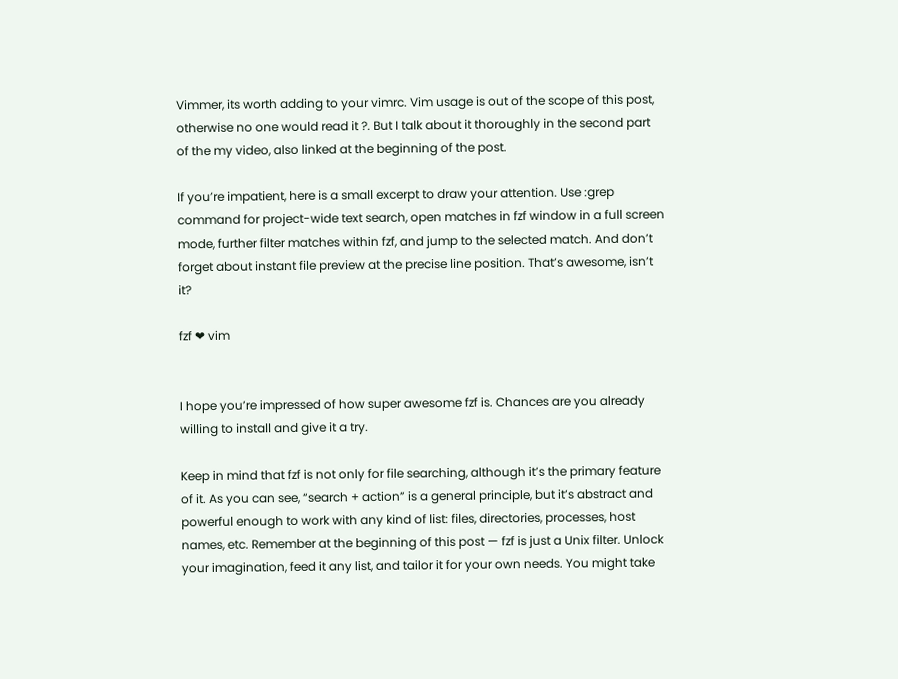Vimmer, its worth adding to your vimrc. Vim usage is out of the scope of this post, otherwise no one would read it ?. But I talk about it thoroughly in the second part of the my video, also linked at the beginning of the post.

If you’re impatient, here is a small excerpt to draw your attention. Use :grep command for project-wide text search, open matches in fzf window in a full screen mode, further filter matches within fzf, and jump to the selected match. And don’t forget about instant file preview at the precise line position. That’s awesome, isn’t it?

fzf ❤ vim


I hope you’re impressed of how super awesome fzf is. Chances are you already willing to install and give it a try.

Keep in mind that fzf is not only for file searching, although it’s the primary feature of it. As you can see, “search + action” is a general principle, but it’s abstract and powerful enough to work with any kind of list: files, directories, processes, host names, etc. Remember at the beginning of this post — fzf is just a Unix filter. Unlock your imagination, feed it any list, and tailor it for your own needs. You might take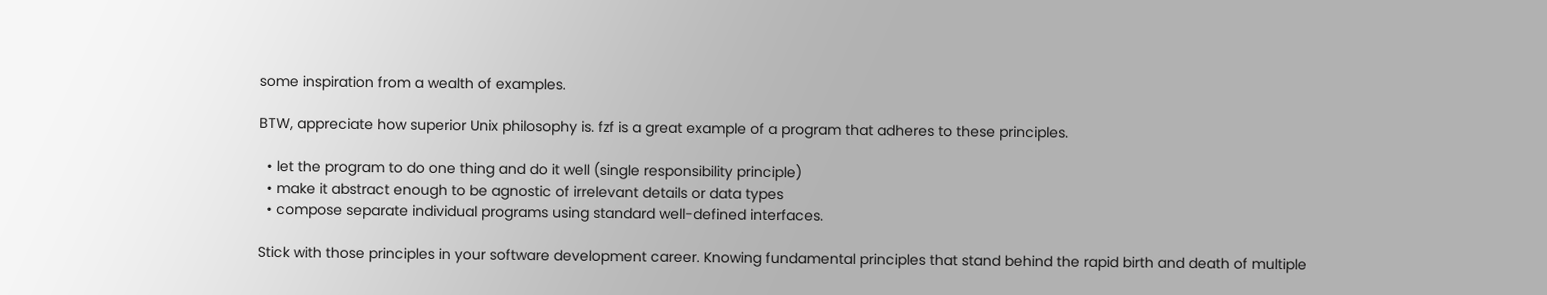some inspiration from a wealth of examples.

BTW, appreciate how superior Unix philosophy is. fzf is a great example of a program that adheres to these principles.

  • let the program to do one thing and do it well (single responsibility principle)
  • make it abstract enough to be agnostic of irrelevant details or data types
  • compose separate individual programs using standard well-defined interfaces.

Stick with those principles in your software development career. Knowing fundamental principles that stand behind the rapid birth and death of multiple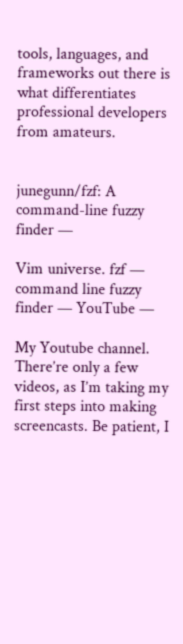tools, languages, and frameworks out there is what differentiates professional developers from amateurs.


junegunn/fzf: A command-line fuzzy finder —

Vim universe. fzf — command line fuzzy finder — YouTube —

My Youtube channel. There’re only a few videos, as I’m taking my first steps into making screencasts. Be patient, I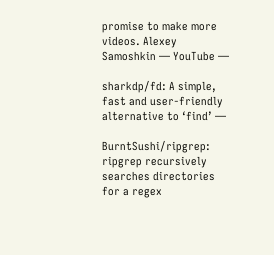promise to make more videos. Alexey Samoshkin — YouTube —

sharkdp/fd: A simple, fast and user-friendly alternative to ‘find’ —

BurntSushi/ripgrep: ripgrep recursively searches directories for a regex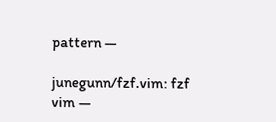pattern —

junegunn/fzf.vim: fzf vim —